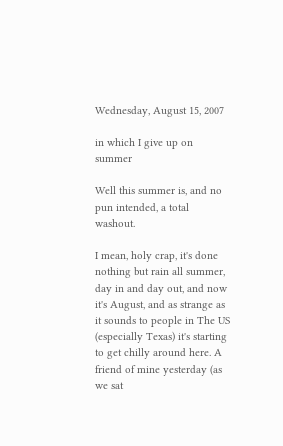Wednesday, August 15, 2007

in which I give up on summer

Well this summer is, and no pun intended, a total washout.

I mean, holy crap, it's done nothing but rain all summer, day in and day out, and now it's August, and as strange as it sounds to people in The US (especially Texas) it's starting to get chilly around here. A friend of mine yesterday (as we sat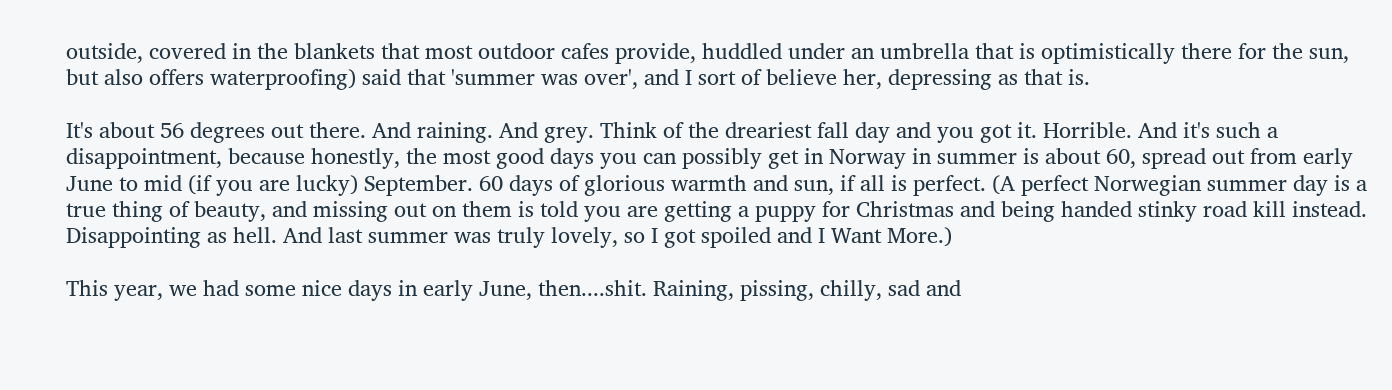outside, covered in the blankets that most outdoor cafes provide, huddled under an umbrella that is optimistically there for the sun, but also offers waterproofing) said that 'summer was over', and I sort of believe her, depressing as that is.

It's about 56 degrees out there. And raining. And grey. Think of the dreariest fall day and you got it. Horrible. And it's such a disappointment, because honestly, the most good days you can possibly get in Norway in summer is about 60, spread out from early June to mid (if you are lucky) September. 60 days of glorious warmth and sun, if all is perfect. (A perfect Norwegian summer day is a true thing of beauty, and missing out on them is told you are getting a puppy for Christmas and being handed stinky road kill instead. Disappointing as hell. And last summer was truly lovely, so I got spoiled and I Want More.)

This year, we had some nice days in early June, then....shit. Raining, pissing, chilly, sad and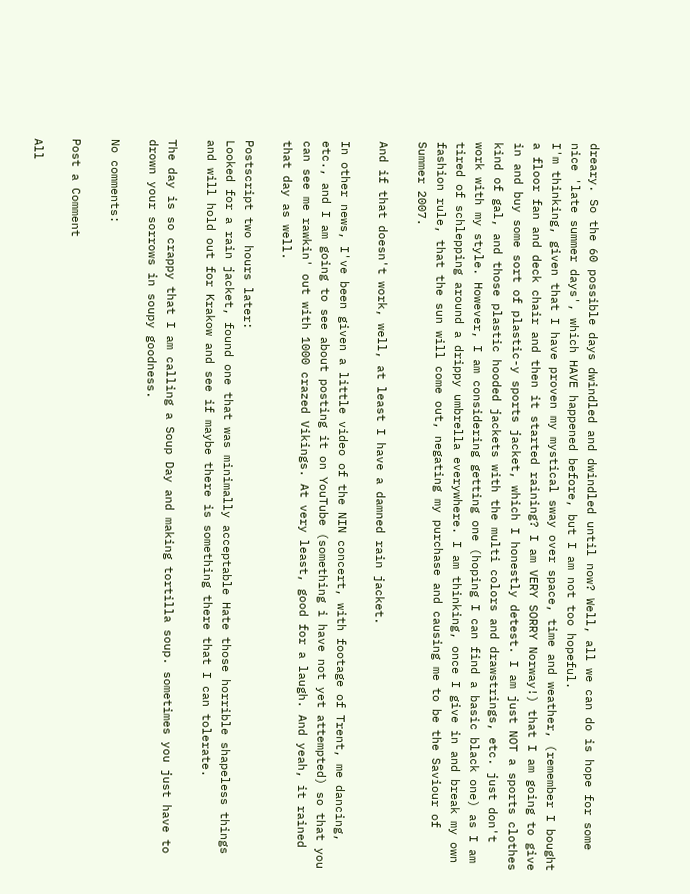dreary. So the 60 possible days dwindled and dwindled until now? Well, all we can do is hope for some nice 'late summer days', which HAVE happened before, but I am not too hopeful.
I'm thinking, given that I have proven my mystical sway over space, time and weather, (remember I bought a floor fan and deck chair and then it started raining? I am VERY SORRY Norway!) that I am going to give in and buy some sort of plastic-y sports jacket, which I honestly detest. I am just NOT a sports clothes kind of gal, and those plastic hooded jackets with the multi colors and drawstrings, etc. just don't work with my style. However, I am considering getting one (hoping I can find a basic black one) as I am tired of schlepping around a drippy umbrella everywhere. I am thinking, once I give in and break my own fashion rule, that the sun will come out, negating my purchase and causing me to be the Saviour of Summer 2007.

And if that doesn't work, well, at least I have a damned rain jacket.

In other news, I've been given a little video of the NIN concert, with footage of Trent, me dancing, etc., and I am going to see about posting it on YouTube (something i have not yet attempted) so that you can see me rawkin' out with 1000 crazed Vikings. At very least, good for a laugh. And yeah, it rained that day as well.

Postscript two hours later:
Looked for a rain jacket, found one that was minimally acceptable Hate those horrible shapeless things and will hold out for Krakow and see if maybe there is something there that I can tolerate.

The day is so crappy that I am calling a Soup Day and making tortilla soup. sometimes you just have to drown your sorrows in soupy goodness.

No comments:

Post a Comment

All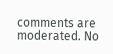comments are moderated. No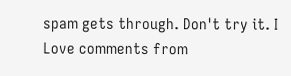spam gets through. Don't try it. I Love comments from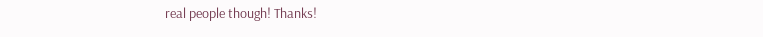real people though! Thanks!